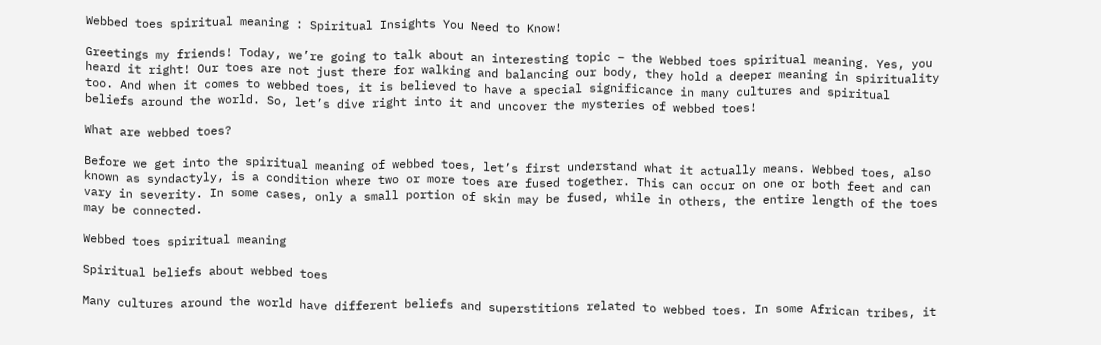Webbed toes spiritual meaning : Spiritual Insights You Need to Know!

Greetings my friends! Today, we’re going to talk about an interesting topic – the Webbed toes spiritual meaning. Yes, you heard it right! Our toes are not just there for walking and balancing our body, they hold a deeper meaning in spirituality too. And when it comes to webbed toes, it is believed to have a special significance in many cultures and spiritual beliefs around the world. So, let’s dive right into it and uncover the mysteries of webbed toes!

What are webbed toes?

Before we get into the spiritual meaning of webbed toes, let’s first understand what it actually means. Webbed toes, also known as syndactyly, is a condition where two or more toes are fused together. This can occur on one or both feet and can vary in severity. In some cases, only a small portion of skin may be fused, while in others, the entire length of the toes may be connected.

Webbed toes spiritual meaning

Spiritual beliefs about webbed toes

Many cultures around the world have different beliefs and superstitions related to webbed toes. In some African tribes, it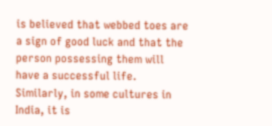is believed that webbed toes are a sign of good luck and that the person possessing them will have a successful life. Similarly, in some cultures in India, it is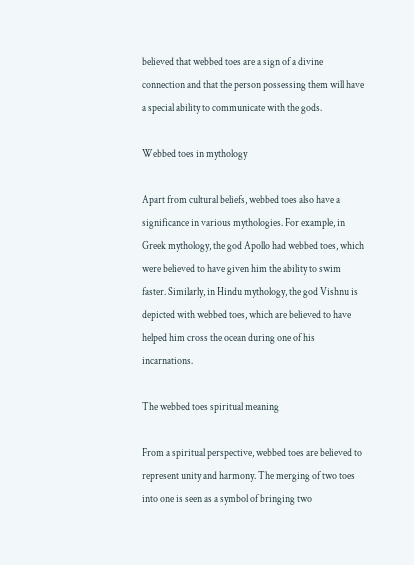believed that webbed toes are a sign of a divine connection and that the person possessing them will have a special ability to communicate with the gods.

Webbed toes in mythology

Apart from cultural beliefs, webbed toes also have a significance in various mythologies. For example, in Greek mythology, the god Apollo had webbed toes, which were believed to have given him the ability to swim faster. Similarly, in Hindu mythology, the god Vishnu is depicted with webbed toes, which are believed to have helped him cross the ocean during one of his incarnations.

The webbed toes spiritual meaning

From a spiritual perspective, webbed toes are believed to represent unity and harmony. The merging of two toes into one is seen as a symbol of bringing two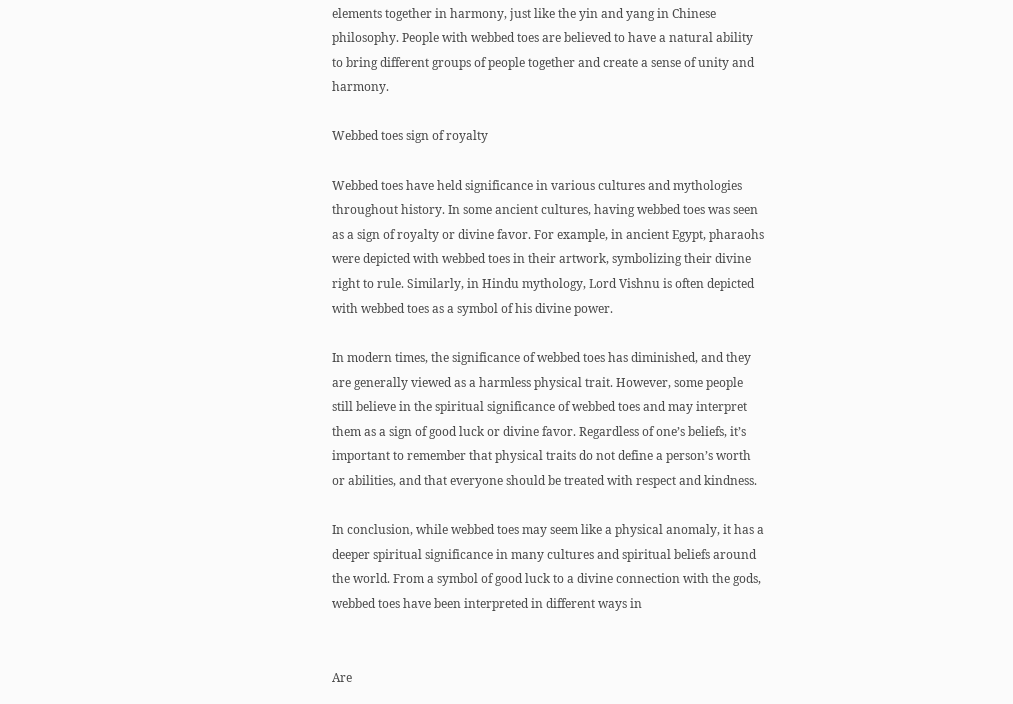elements together in harmony, just like the yin and yang in Chinese philosophy. People with webbed toes are believed to have a natural ability to bring different groups of people together and create a sense of unity and harmony.

Webbed toes sign of royalty

Webbed toes have held significance in various cultures and mythologies throughout history. In some ancient cultures, having webbed toes was seen as a sign of royalty or divine favor. For example, in ancient Egypt, pharaohs were depicted with webbed toes in their artwork, symbolizing their divine right to rule. Similarly, in Hindu mythology, Lord Vishnu is often depicted with webbed toes as a symbol of his divine power.

In modern times, the significance of webbed toes has diminished, and they are generally viewed as a harmless physical trait. However, some people still believe in the spiritual significance of webbed toes and may interpret them as a sign of good luck or divine favor. Regardless of one’s beliefs, it’s important to remember that physical traits do not define a person’s worth or abilities, and that everyone should be treated with respect and kindness.

In conclusion, while webbed toes may seem like a physical anomaly, it has a deeper spiritual significance in many cultures and spiritual beliefs around the world. From a symbol of good luck to a divine connection with the gods, webbed toes have been interpreted in different ways in


Are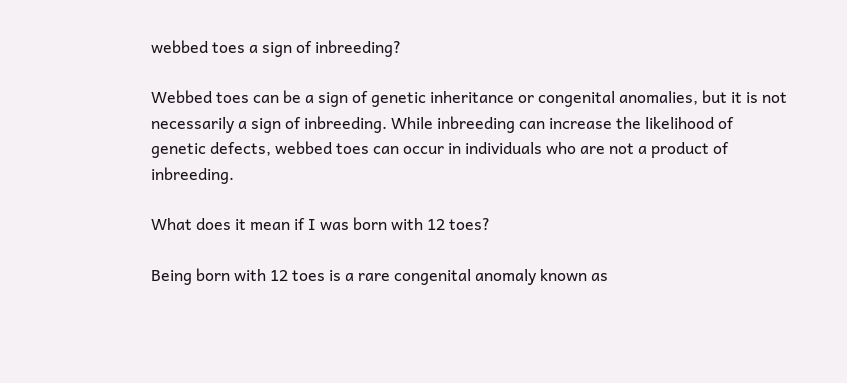webbed toes a sign of inbreeding?

Webbed toes can be a sign of genetic inheritance or congenital anomalies, but it is not necessarily a sign of inbreeding. While inbreeding can increase the likelihood of genetic defects, webbed toes can occur in individuals who are not a product of inbreeding.

What does it mean if I was born with 12 toes?

Being born with 12 toes is a rare congenital anomaly known as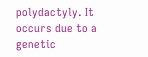polydactyly. It occurs due to a genetic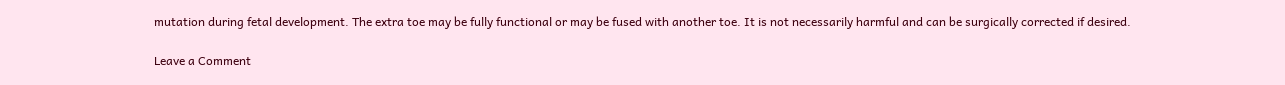mutation during fetal development. The extra toe may be fully functional or may be fused with another toe. It is not necessarily harmful and can be surgically corrected if desired.

Leave a Comment